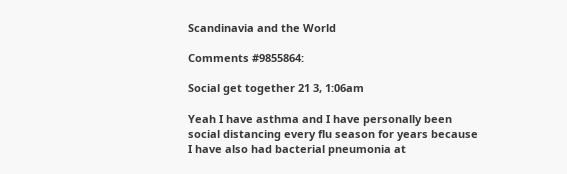Scandinavia and the World

Comments #9855864:

Social get together 21 3, 1:06am

Yeah I have asthma and I have personally been social distancing every flu season for years because I have also had bacterial pneumonia at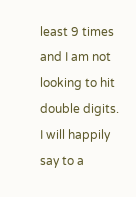least 9 times and I am not looking to hit double digits. I will happily say to a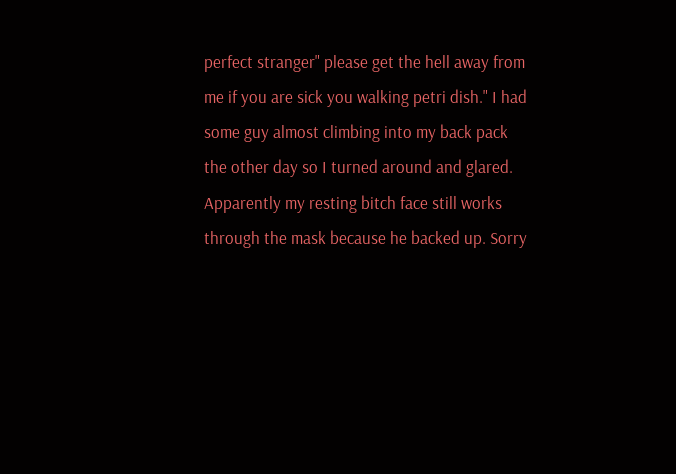perfect stranger" please get the hell away from me if you are sick you walking petri dish." I had some guy almost climbing into my back pack the other day so I turned around and glared. Apparently my resting bitch face still works through the mask because he backed up. Sorry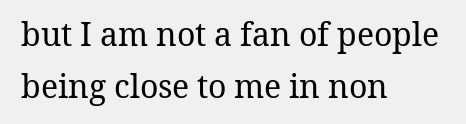but I am not a fan of people being close to me in non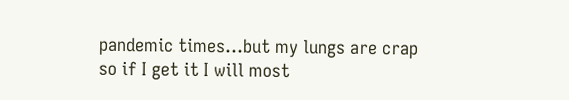pandemic times...but my lungs are crap so if I get it I will most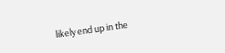likely end up in the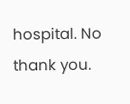hospital. No thank you.